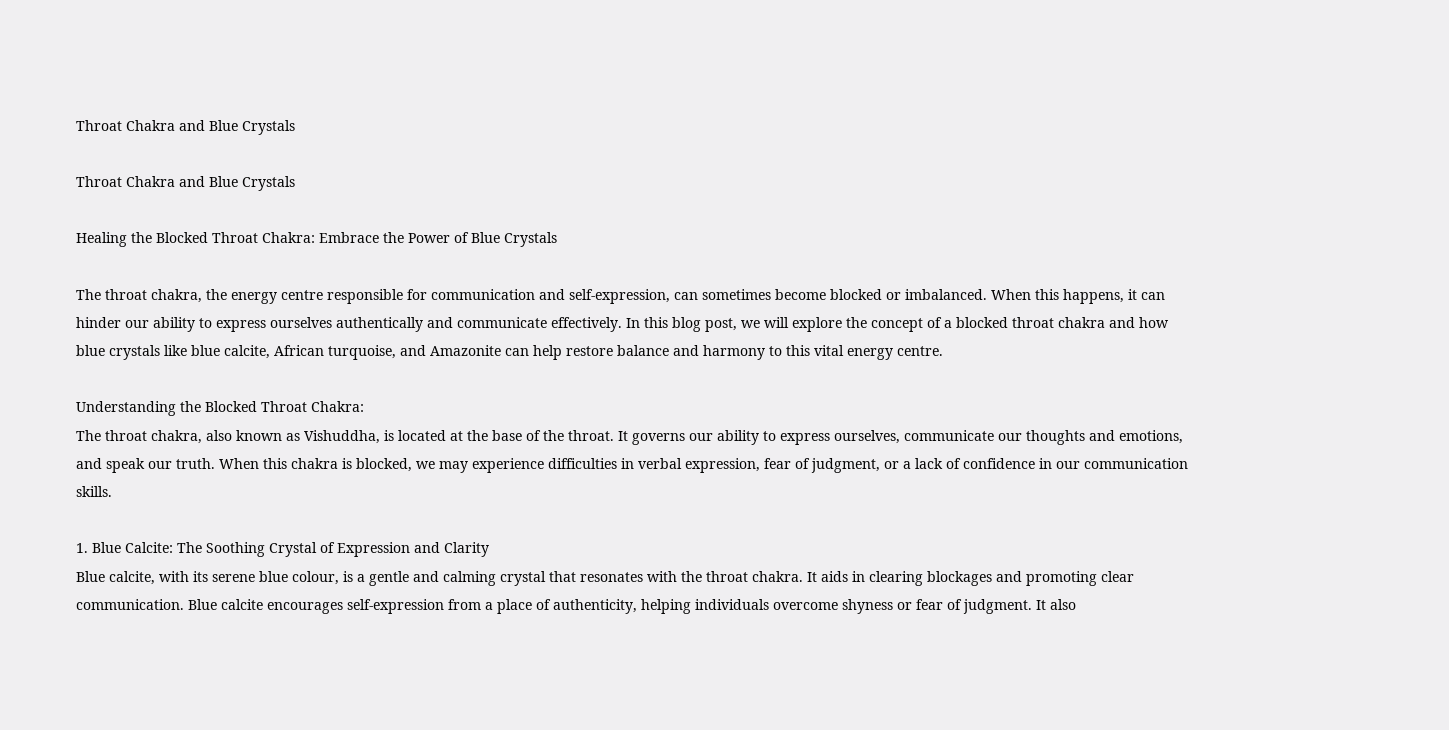Throat Chakra and Blue Crystals

Throat Chakra and Blue Crystals

Healing the Blocked Throat Chakra: Embrace the Power of Blue Crystals

The throat chakra, the energy centre responsible for communication and self-expression, can sometimes become blocked or imbalanced. When this happens, it can hinder our ability to express ourselves authentically and communicate effectively. In this blog post, we will explore the concept of a blocked throat chakra and how blue crystals like blue calcite, African turquoise, and Amazonite can help restore balance and harmony to this vital energy centre.

Understanding the Blocked Throat Chakra:
The throat chakra, also known as Vishuddha, is located at the base of the throat. It governs our ability to express ourselves, communicate our thoughts and emotions, and speak our truth. When this chakra is blocked, we may experience difficulties in verbal expression, fear of judgment, or a lack of confidence in our communication skills.

1. Blue Calcite: The Soothing Crystal of Expression and Clarity
Blue calcite, with its serene blue colour, is a gentle and calming crystal that resonates with the throat chakra. It aids in clearing blockages and promoting clear communication. Blue calcite encourages self-expression from a place of authenticity, helping individuals overcome shyness or fear of judgment. It also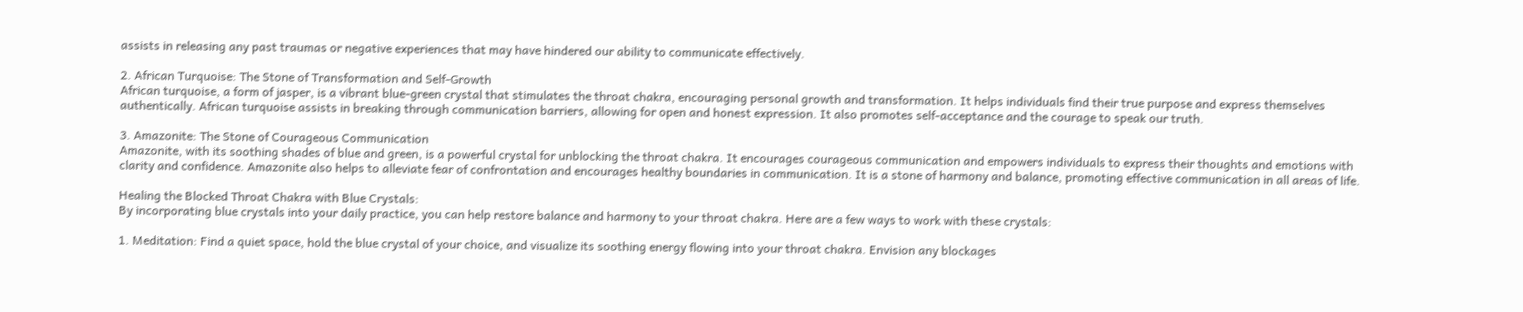assists in releasing any past traumas or negative experiences that may have hindered our ability to communicate effectively.

2. African Turquoise: The Stone of Transformation and Self-Growth
African turquoise, a form of jasper, is a vibrant blue-green crystal that stimulates the throat chakra, encouraging personal growth and transformation. It helps individuals find their true purpose and express themselves authentically. African turquoise assists in breaking through communication barriers, allowing for open and honest expression. It also promotes self-acceptance and the courage to speak our truth.

3. Amazonite: The Stone of Courageous Communication
Amazonite, with its soothing shades of blue and green, is a powerful crystal for unblocking the throat chakra. It encourages courageous communication and empowers individuals to express their thoughts and emotions with clarity and confidence. Amazonite also helps to alleviate fear of confrontation and encourages healthy boundaries in communication. It is a stone of harmony and balance, promoting effective communication in all areas of life.

Healing the Blocked Throat Chakra with Blue Crystals:
By incorporating blue crystals into your daily practice, you can help restore balance and harmony to your throat chakra. Here are a few ways to work with these crystals:

1. Meditation: Find a quiet space, hold the blue crystal of your choice, and visualize its soothing energy flowing into your throat chakra. Envision any blockages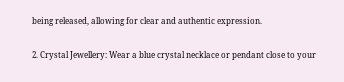being released, allowing for clear and authentic expression.

2. Crystal Jewellery: Wear a blue crystal necklace or pendant close to your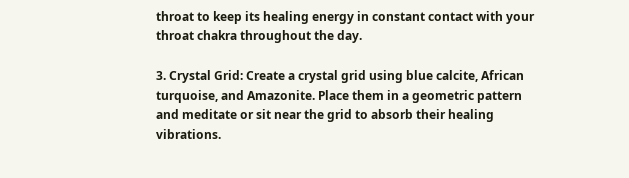throat to keep its healing energy in constant contact with your throat chakra throughout the day.

3. Crystal Grid: Create a crystal grid using blue calcite, African turquoise, and Amazonite. Place them in a geometric pattern and meditate or sit near the grid to absorb their healing vibrations.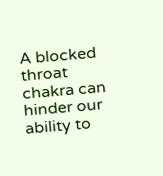A blocked throat chakra can hinder our ability to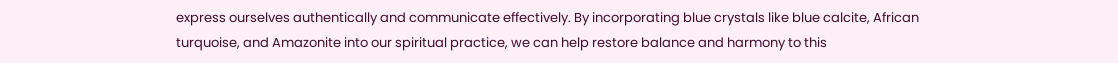express ourselves authentically and communicate effectively. By incorporating blue crystals like blue calcite, African turquoise, and Amazonite into our spiritual practice, we can help restore balance and harmony to this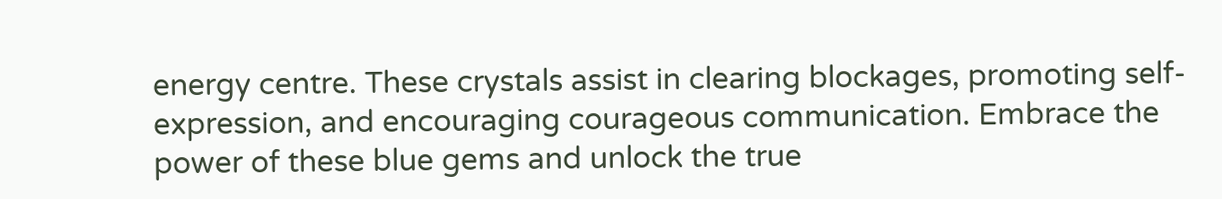energy centre. These crystals assist in clearing blockages, promoting self-expression, and encouraging courageous communication. Embrace the power of these blue gems and unlock the true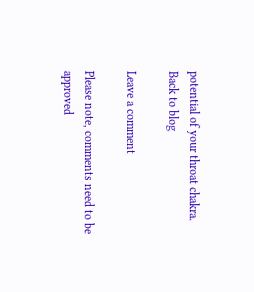potential of your throat chakra.
Back to blog

Leave a comment

Please note, comments need to be approved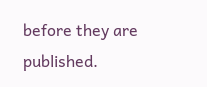before they are published.